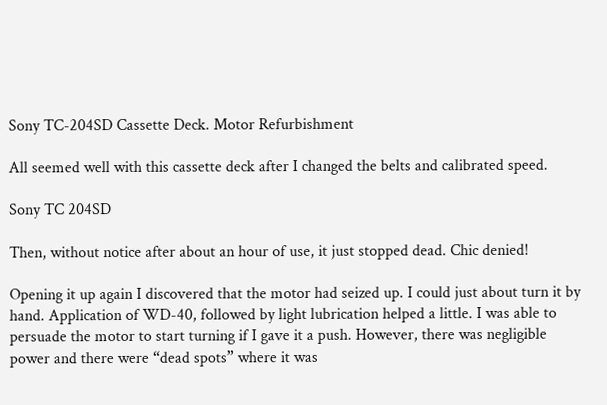Sony TC-204SD Cassette Deck. Motor Refurbishment

All seemed well with this cassette deck after I changed the belts and calibrated speed.

Sony TC 204SD

Then, without notice after about an hour of use, it just stopped dead. Chic denied!

Opening it up again I discovered that the motor had seized up. I could just about turn it by hand. Application of WD-40, followed by light lubrication helped a little. I was able to persuade the motor to start turning if I gave it a push. However, there was negligible power and there were “dead spots” where it was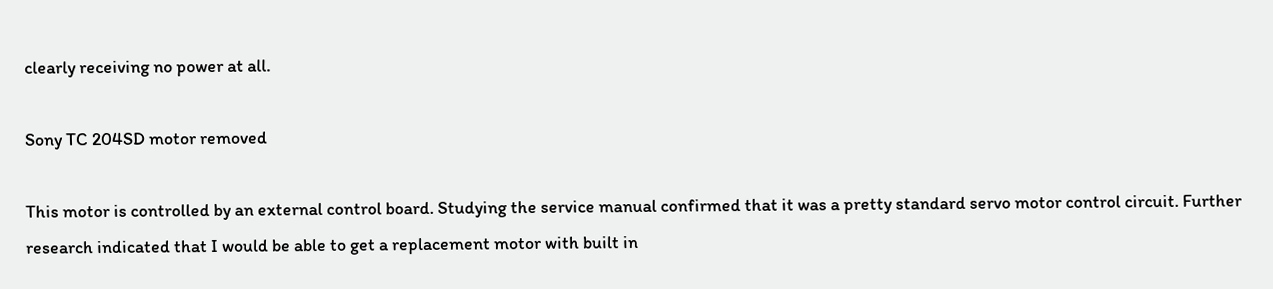clearly receiving no power at all.

Sony TC 204SD motor removed

This motor is controlled by an external control board. Studying the service manual confirmed that it was a pretty standard servo motor control circuit. Further research indicated that I would be able to get a replacement motor with built in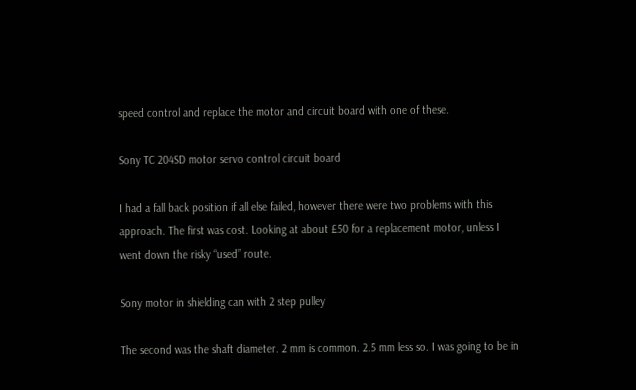speed control and replace the motor and circuit board with one of these.

Sony TC 204SD motor servo control circuit board

I had a fall back position if all else failed, however there were two problems with this approach. The first was cost. Looking at about £50 for a replacement motor, unless I went down the risky “used” route.

Sony motor in shielding can with 2 step pulley

The second was the shaft diameter. 2 mm is common. 2.5 mm less so. I was going to be in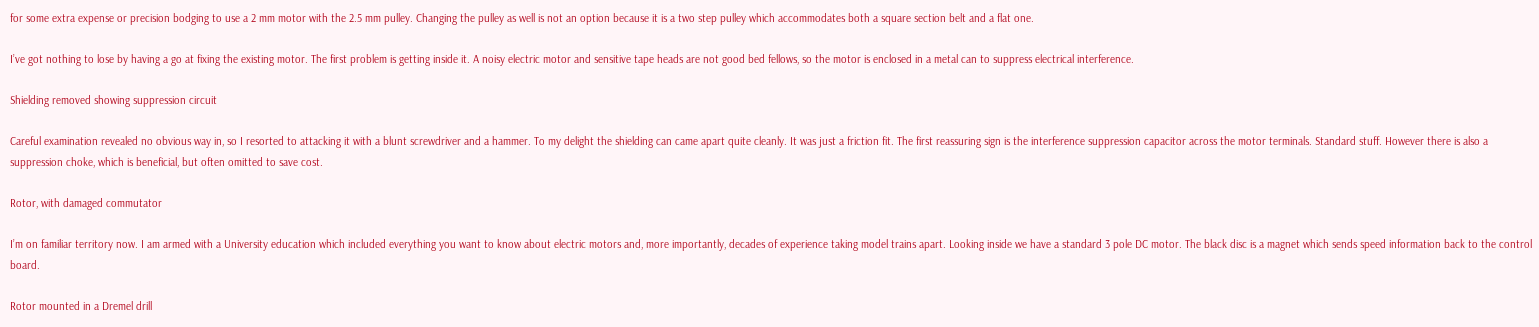for some extra expense or precision bodging to use a 2 mm motor with the 2.5 mm pulley. Changing the pulley as well is not an option because it is a two step pulley which accommodates both a square section belt and a flat one.

I’ve got nothing to lose by having a go at fixing the existing motor. The first problem is getting inside it. A noisy electric motor and sensitive tape heads are not good bed fellows, so the motor is enclosed in a metal can to suppress electrical interference.

Shielding removed showing suppression circuit

Careful examination revealed no obvious way in, so I resorted to attacking it with a blunt screwdriver and a hammer. To my delight the shielding can came apart quite cleanly. It was just a friction fit. The first reassuring sign is the interference suppression capacitor across the motor terminals. Standard stuff. However there is also a suppression choke, which is beneficial, but often omitted to save cost.

Rotor, with damaged commutator

I’m on familiar territory now. I am armed with a University education which included everything you want to know about electric motors and, more importantly, decades of experience taking model trains apart. Looking inside we have a standard 3 pole DC motor. The black disc is a magnet which sends speed information back to the control board.

Rotor mounted in a Dremel drill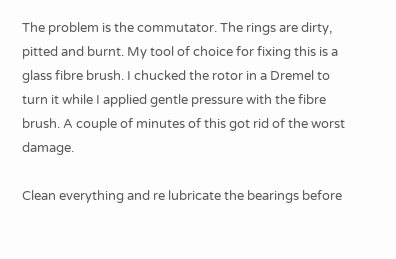The problem is the commutator. The rings are dirty, pitted and burnt. My tool of choice for fixing this is a glass fibre brush. I chucked the rotor in a Dremel to turn it while I applied gentle pressure with the fibre brush. A couple of minutes of this got rid of the worst damage.

Clean everything and re lubricate the bearings before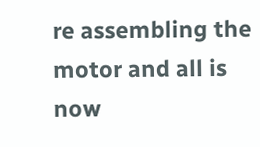re assembling the motor and all is now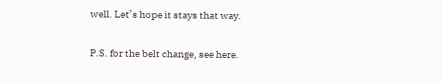well. Let’s hope it stays that way.

P.S. for the belt change, see here.